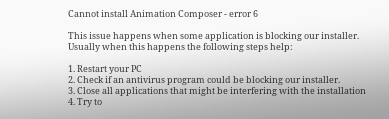Cannot install Animation Composer - error 6

This issue happens when some application is blocking our installer.
Usually when this happens the following steps help:

1. Restart your PC
2. Check if an antivirus program could be blocking our installer.
3. Close all applications that might be interfering with the installation
4. Try to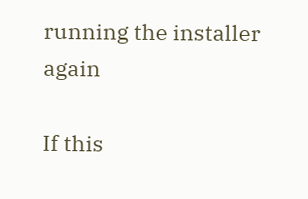running the installer again

If this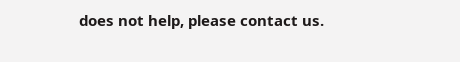does not help, please contact us.